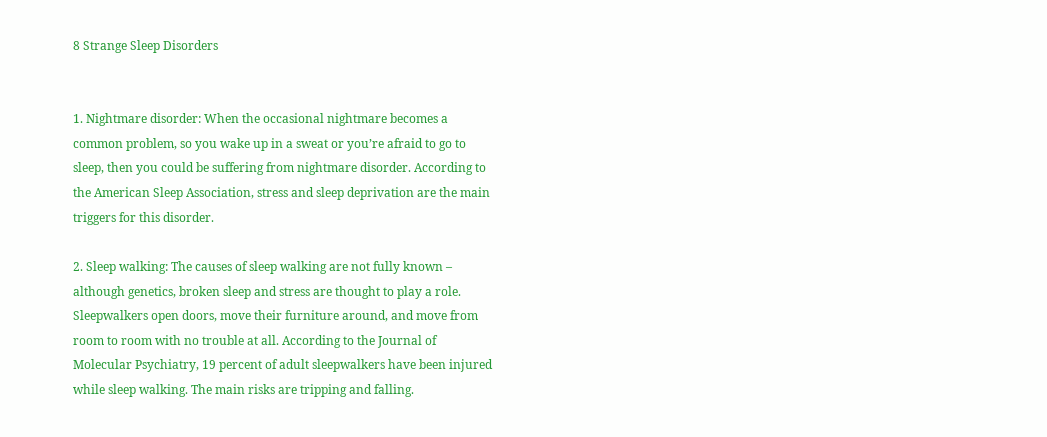8 Strange Sleep Disorders


1. Nightmare disorder: When the occasional nightmare becomes a common problem, so you wake up in a sweat or you’re afraid to go to sleep, then you could be suffering from nightmare disorder. According to the American Sleep Association, stress and sleep deprivation are the main triggers for this disorder.

2. Sleep walking: The causes of sleep walking are not fully known – although genetics, broken sleep and stress are thought to play a role. Sleepwalkers open doors, move their furniture around, and move from room to room with no trouble at all. According to the Journal of Molecular Psychiatry, 19 percent of adult sleepwalkers have been injured while sleep walking. The main risks are tripping and falling.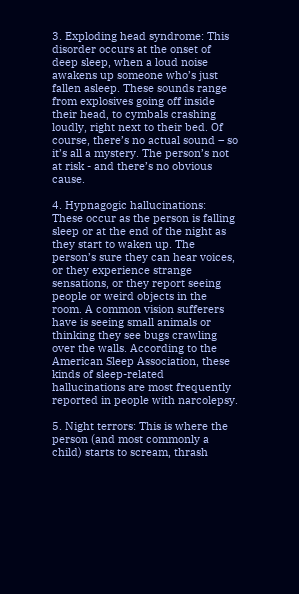3. Exploding head syndrome: This disorder occurs at the onset of deep sleep, when a loud noise awakens up someone who’s just fallen asleep. These sounds range from explosives going off inside their head, to cymbals crashing loudly, right next to their bed. Of course, there’s no actual sound – so it’s all a mystery. The person’s not at risk - and there’s no obvious cause.

4. Hypnagogic hallucinations: These occur as the person is falling sleep or at the end of the night as they start to waken up. The person’s sure they can hear voices, or they experience strange sensations, or they report seeing people or weird objects in the room. A common vision sufferers have is seeing small animals or thinking they see bugs crawling over the walls. According to the American Sleep Association, these kinds of sleep-related hallucinations are most frequently reported in people with narcolepsy.

5. Night terrors: This is where the person (and most commonly a child) starts to scream, thrash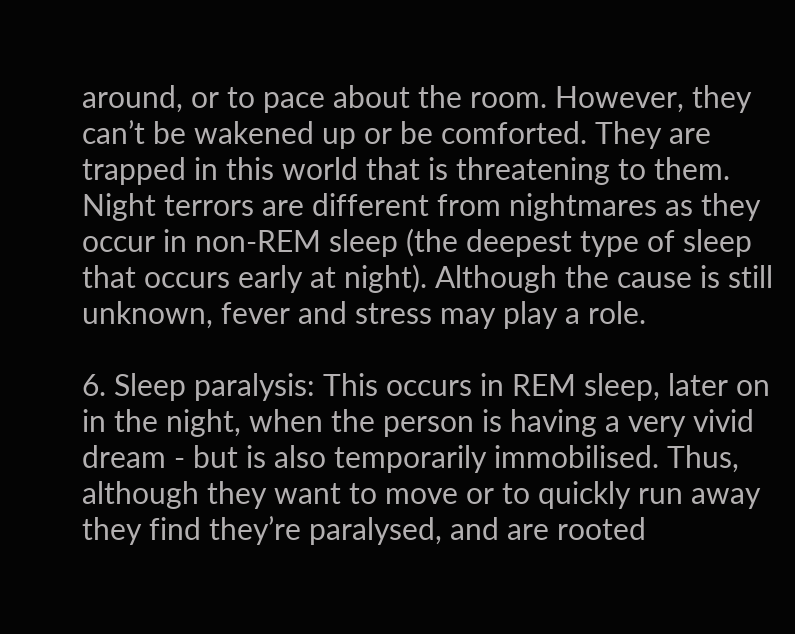around, or to pace about the room. However, they can’t be wakened up or be comforted. They are trapped in this world that is threatening to them. Night terrors are different from nightmares as they occur in non-REM sleep (the deepest type of sleep that occurs early at night). Although the cause is still unknown, fever and stress may play a role.

6. Sleep paralysis: This occurs in REM sleep, later on in the night, when the person is having a very vivid dream - but is also temporarily immobilised. Thus, although they want to move or to quickly run away they find they’re paralysed, and are rooted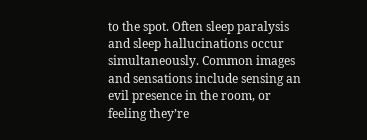to the spot. Often sleep paralysis and sleep hallucinations occur simultaneously. Common images and sensations include sensing an evil presence in the room, or feeling they’re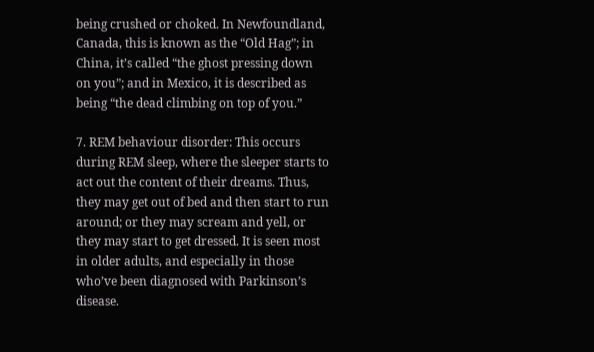being crushed or choked. In Newfoundland, Canada, this is known as the “Old Hag”; in China, it’s called “the ghost pressing down on you”; and in Mexico, it is described as being “the dead climbing on top of you.”

7. REM behaviour disorder: This occurs during REM sleep, where the sleeper starts to act out the content of their dreams. Thus, they may get out of bed and then start to run around; or they may scream and yell, or they may start to get dressed. It is seen most in older adults, and especially in those who’ve been diagnosed with Parkinson’s disease.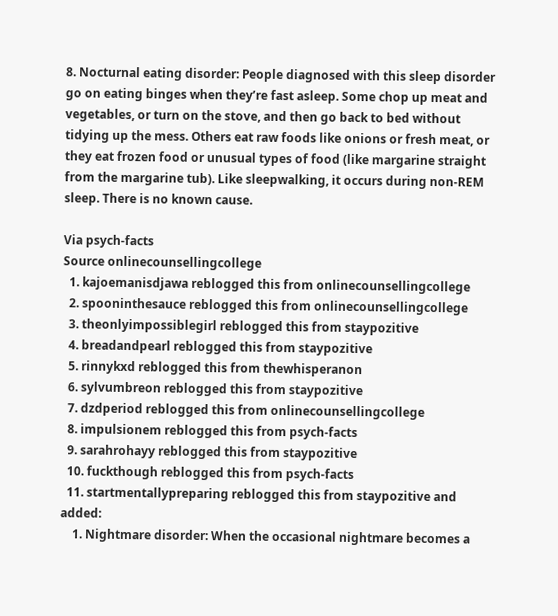8. Nocturnal eating disorder: People diagnosed with this sleep disorder go on eating binges when they’re fast asleep. Some chop up meat and vegetables, or turn on the stove, and then go back to bed without tidying up the mess. Others eat raw foods like onions or fresh meat, or they eat frozen food or unusual types of food (like margarine straight from the margarine tub). Like sleepwalking, it occurs during non-REM sleep. There is no known cause.

Via psych-facts
Source onlinecounsellingcollege
  1. kajoemanisdjawa reblogged this from onlinecounsellingcollege
  2. spooninthesauce reblogged this from onlinecounsellingcollege
  3. theonlyimpossiblegirl reblogged this from staypozitive
  4. breadandpearl reblogged this from staypozitive
  5. rinnykxd reblogged this from thewhisperanon
  6. sylvumbreon reblogged this from staypozitive
  7. dzdperiod reblogged this from onlinecounsellingcollege
  8. impulsionem reblogged this from psych-facts
  9. sarahrohayy reblogged this from staypozitive
  10. fuckthough reblogged this from psych-facts
  11. startmentallypreparing reblogged this from staypozitive and added:
    1. Nightmare disorder: When the occasional nightmare becomes a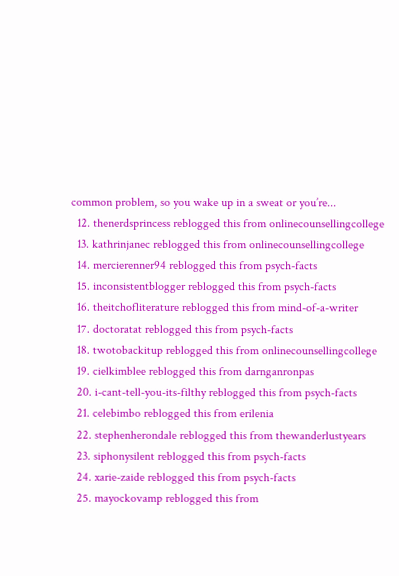common problem, so you wake up in a sweat or you’re...
  12. thenerdsprincess reblogged this from onlinecounsellingcollege
  13. kathrinjanec reblogged this from onlinecounsellingcollege
  14. mercierenner94 reblogged this from psych-facts
  15. inconsistentblogger reblogged this from psych-facts
  16. theitchofliterature reblogged this from mind-of-a-writer
  17. doctoratat reblogged this from psych-facts
  18. twotobackitup reblogged this from onlinecounsellingcollege
  19. cielkimblee reblogged this from darnganronpas
  20. i-cant-tell-you-its-filthy reblogged this from psych-facts
  21. celebimbo reblogged this from erilenia
  22. stephenherondale reblogged this from thewanderlustyears
  23. siphonysilent reblogged this from psych-facts
  24. xarie-zaide reblogged this from psych-facts
  25. mayockovamp reblogged this from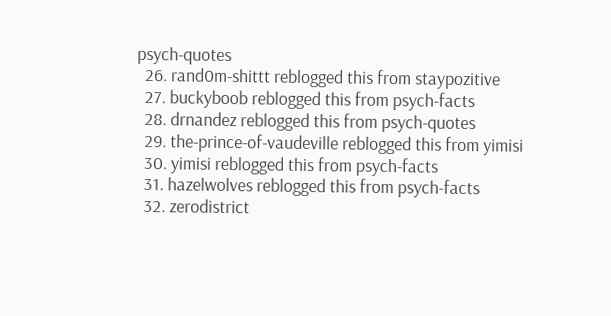psych-quotes
  26. rand0m-shittt reblogged this from staypozitive
  27. buckyboob reblogged this from psych-facts
  28. drnandez reblogged this from psych-quotes
  29. the-prince-of-vaudeville reblogged this from yimisi
  30. yimisi reblogged this from psych-facts
  31. hazelwolves reblogged this from psych-facts
  32. zerodistrict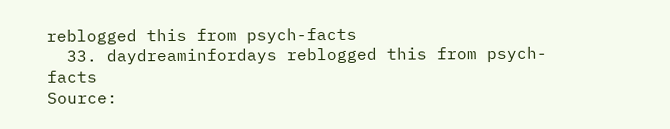reblogged this from psych-facts
  33. daydreaminfordays reblogged this from psych-facts
Source: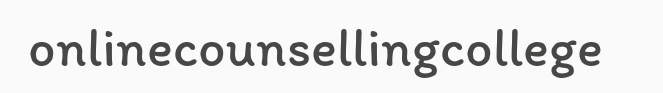onlinecounsellingcollege